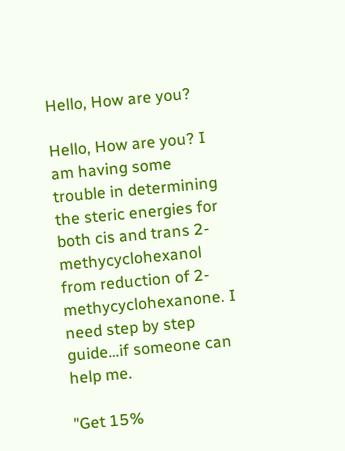Hello, How are you?

Hello, How are you? I am having some trouble in determining the steric energies for both cis and trans 2-methycyclohexanol from reduction of 2-methycyclohexanone. I need step by step guide…if someone can help me.

"Get 15%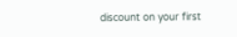discount on your first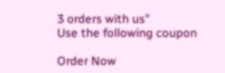3 orders with us"
Use the following coupon

Order Now